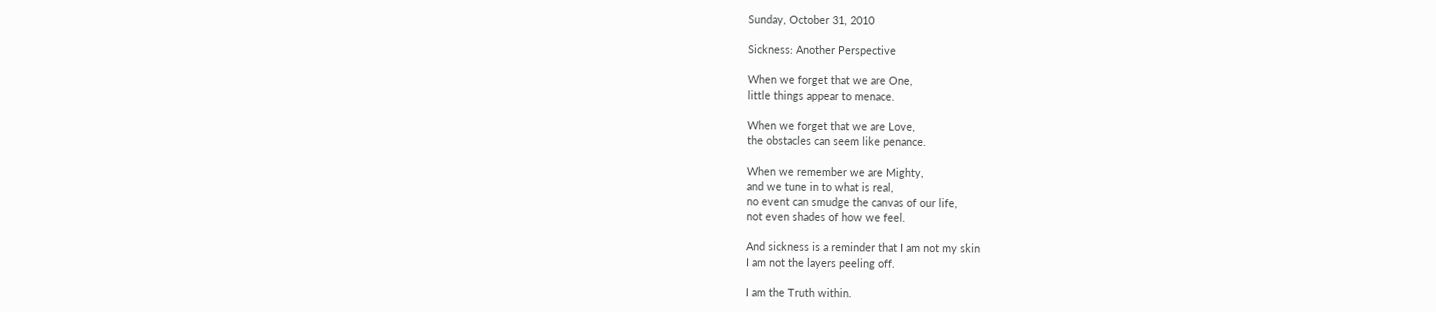Sunday, October 31, 2010

Sickness: Another Perspective

When we forget that we are One,
little things appear to menace.

When we forget that we are Love,
the obstacles can seem like penance.

When we remember we are Mighty,
and we tune in to what is real,
no event can smudge the canvas of our life,
not even shades of how we feel.

And sickness is a reminder that I am not my skin
I am not the layers peeling off.

I am the Truth within.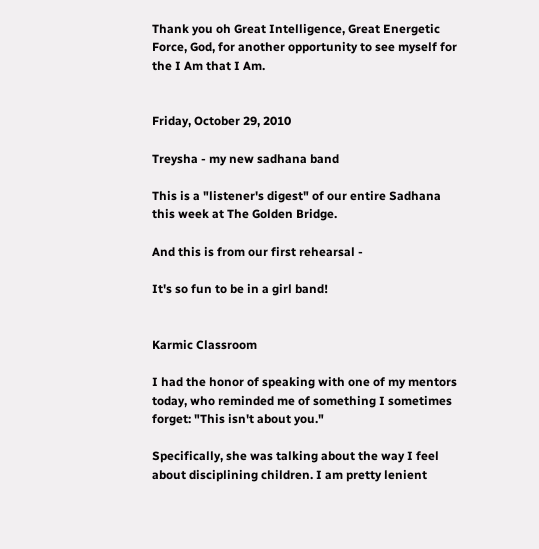Thank you oh Great Intelligence, Great Energetic Force, God, for another opportunity to see myself for the I Am that I Am.


Friday, October 29, 2010

Treysha - my new sadhana band

This is a "listener's digest" of our entire Sadhana this week at The Golden Bridge.

And this is from our first rehearsal -

It's so fun to be in a girl band!


Karmic Classroom

I had the honor of speaking with one of my mentors today, who reminded me of something I sometimes forget: "This isn't about you."

Specifically, she was talking about the way I feel about disciplining children. I am pretty lenient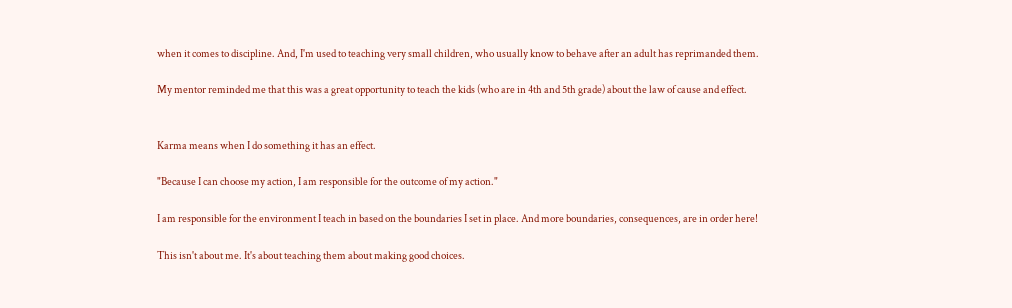when it comes to discipline. And, I'm used to teaching very small children, who usually know to behave after an adult has reprimanded them.

My mentor reminded me that this was a great opportunity to teach the kids (who are in 4th and 5th grade) about the law of cause and effect.


Karma means when I do something it has an effect.

"Because I can choose my action, I am responsible for the outcome of my action."

I am responsible for the environment I teach in based on the boundaries I set in place. And more boundaries, consequences, are in order here!

This isn't about me. It's about teaching them about making good choices.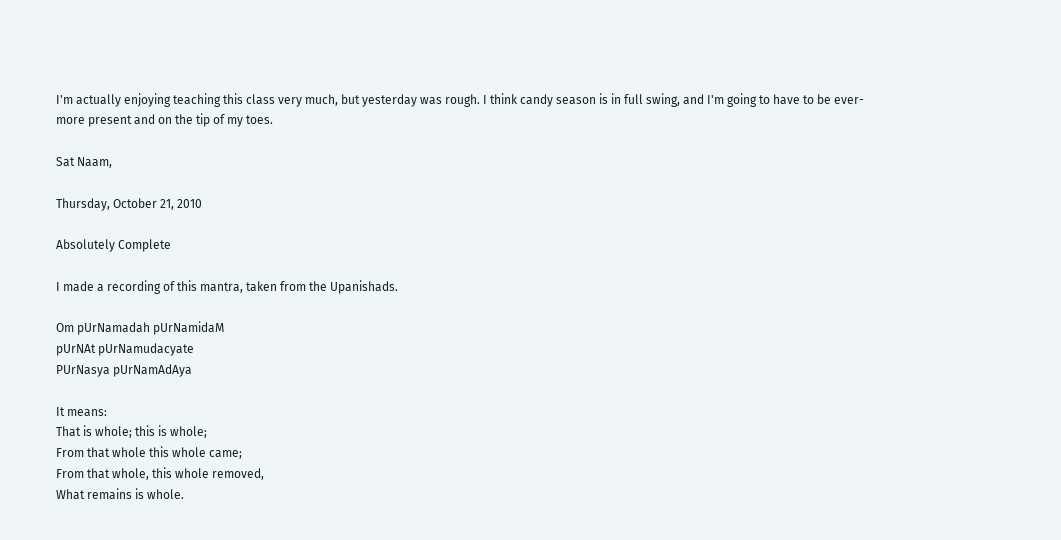I'm actually enjoying teaching this class very much, but yesterday was rough. I think candy season is in full swing, and I'm going to have to be ever-more present and on the tip of my toes.

Sat Naam,

Thursday, October 21, 2010

Absolutely Complete

I made a recording of this mantra, taken from the Upanishads.

Om pUrNamadah pUrNamidaM
pUrNAt pUrNamudacyate
PUrNasya pUrNamAdAya

It means:
That is whole; this is whole;
From that whole this whole came;
From that whole, this whole removed,
What remains is whole.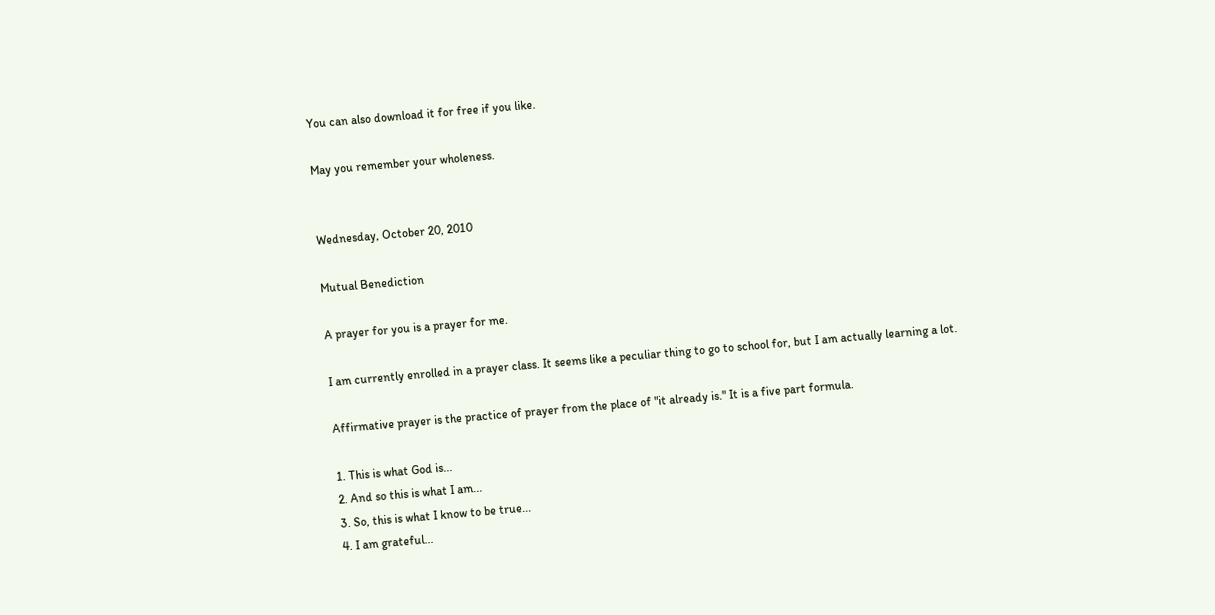You can also download it for free if you like.

May you remember your wholeness.


Wednesday, October 20, 2010

Mutual Benediction

A prayer for you is a prayer for me.

I am currently enrolled in a prayer class. It seems like a peculiar thing to go to school for, but I am actually learning a lot.

Affirmative prayer is the practice of prayer from the place of "it already is." It is a five part formula.

1. This is what God is...
2. And so this is what I am...
3. So, this is what I know to be true...
4. I am grateful...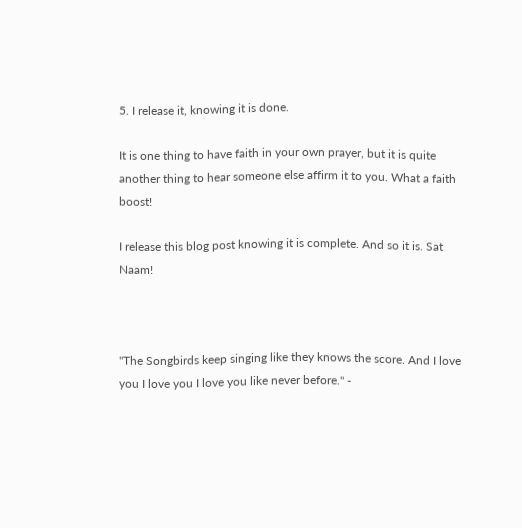5. I release it, knowing it is done.

It is one thing to have faith in your own prayer, but it is quite another thing to hear someone else affirm it to you. What a faith boost!

I release this blog post knowing it is complete. And so it is. Sat Naam!



"The Songbirds keep singing like they knows the score. And I love you I love you I love you like never before." -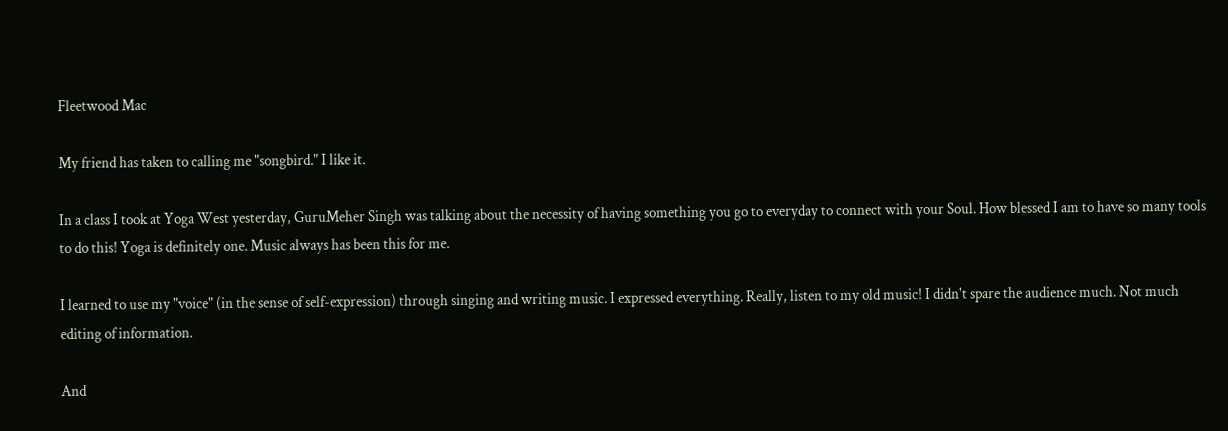Fleetwood Mac

My friend has taken to calling me "songbird." I like it.

In a class I took at Yoga West yesterday, GuruMeher Singh was talking about the necessity of having something you go to everyday to connect with your Soul. How blessed I am to have so many tools to do this! Yoga is definitely one. Music always has been this for me.

I learned to use my "voice" (in the sense of self-expression) through singing and writing music. I expressed everything. Really, listen to my old music! I didn't spare the audience much. Not much editing of information.

And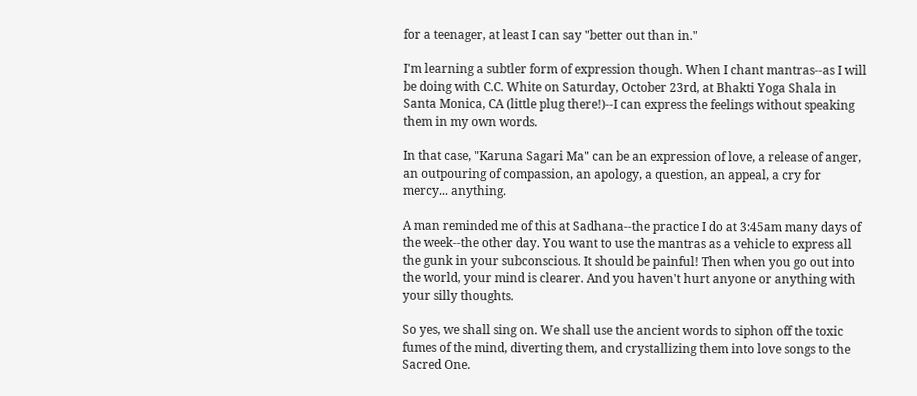for a teenager, at least I can say "better out than in."

I'm learning a subtler form of expression though. When I chant mantras--as I will be doing with C.C. White on Saturday, October 23rd, at Bhakti Yoga Shala in Santa Monica, CA (little plug there!)--I can express the feelings without speaking them in my own words.

In that case, "Karuna Sagari Ma" can be an expression of love, a release of anger, an outpouring of compassion, an apology, a question, an appeal, a cry for mercy... anything.

A man reminded me of this at Sadhana--the practice I do at 3:45am many days of the week--the other day. You want to use the mantras as a vehicle to express all the gunk in your subconscious. It should be painful! Then when you go out into the world, your mind is clearer. And you haven't hurt anyone or anything with your silly thoughts.

So yes, we shall sing on. We shall use the ancient words to siphon off the toxic fumes of the mind, diverting them, and crystallizing them into love songs to the Sacred One.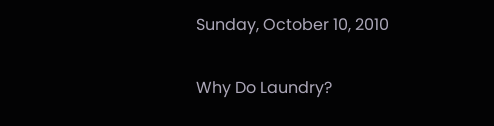Sunday, October 10, 2010

Why Do Laundry?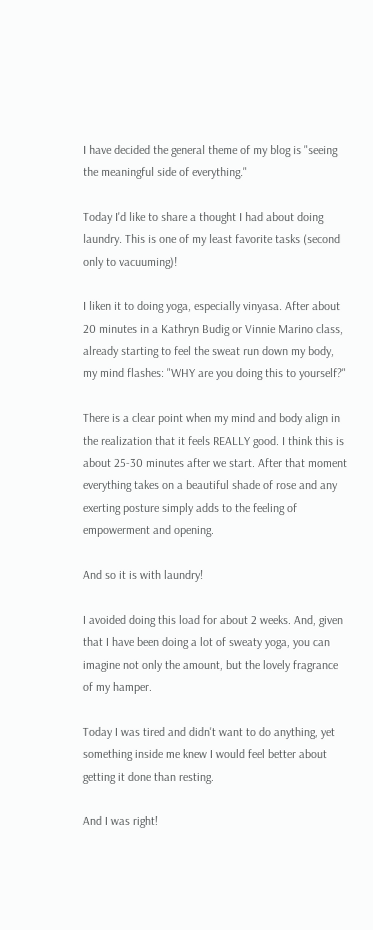I have decided the general theme of my blog is "seeing the meaningful side of everything."

Today I'd like to share a thought I had about doing laundry. This is one of my least favorite tasks (second only to vacuuming)!

I liken it to doing yoga, especially vinyasa. After about 20 minutes in a Kathryn Budig or Vinnie Marino class, already starting to feel the sweat run down my body, my mind flashes: "WHY are you doing this to yourself?"

There is a clear point when my mind and body align in the realization that it feels REALLY good. I think this is about 25-30 minutes after we start. After that moment everything takes on a beautiful shade of rose and any exerting posture simply adds to the feeling of empowerment and opening.

And so it is with laundry!

I avoided doing this load for about 2 weeks. And, given that I have been doing a lot of sweaty yoga, you can imagine not only the amount, but the lovely fragrance of my hamper.

Today I was tired and didn't want to do anything, yet something inside me knew I would feel better about getting it done than resting.

And I was right!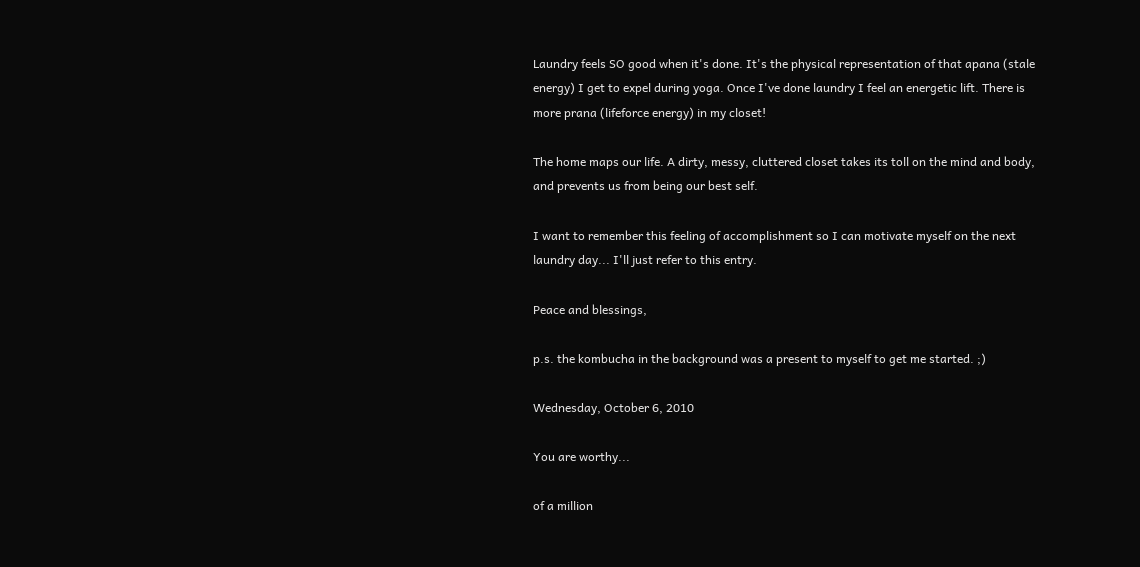Laundry feels SO good when it's done. It's the physical representation of that apana (stale energy) I get to expel during yoga. Once I've done laundry I feel an energetic lift. There is more prana (lifeforce energy) in my closet!

The home maps our life. A dirty, messy, cluttered closet takes its toll on the mind and body, and prevents us from being our best self.

I want to remember this feeling of accomplishment so I can motivate myself on the next laundry day... I'll just refer to this entry.

Peace and blessings,

p.s. the kombucha in the background was a present to myself to get me started. ;)

Wednesday, October 6, 2010

You are worthy...

of a million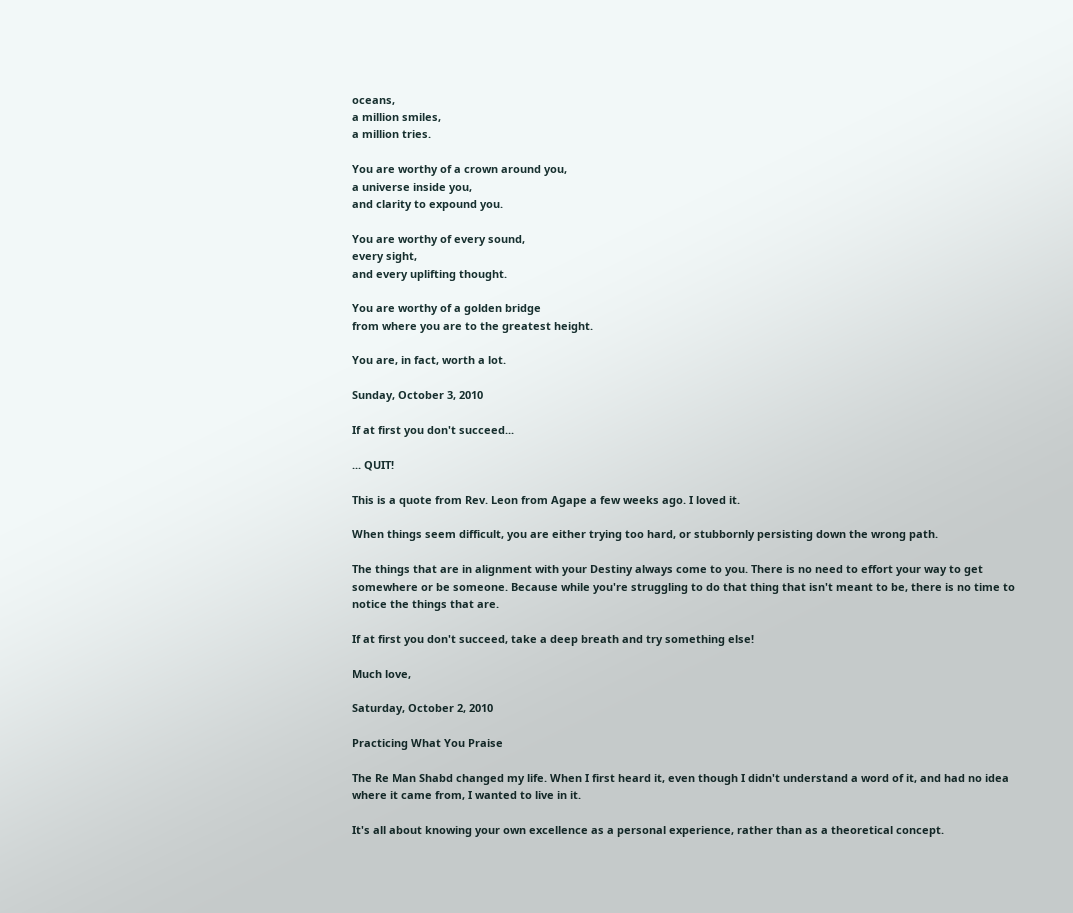oceans,
a million smiles,
a million tries.

You are worthy of a crown around you,
a universe inside you,
and clarity to expound you.

You are worthy of every sound,
every sight,
and every uplifting thought.

You are worthy of a golden bridge
from where you are to the greatest height.

You are, in fact, worth a lot.

Sunday, October 3, 2010

If at first you don't succeed...

... QUIT!

This is a quote from Rev. Leon from Agape a few weeks ago. I loved it.

When things seem difficult, you are either trying too hard, or stubbornly persisting down the wrong path.

The things that are in alignment with your Destiny always come to you. There is no need to effort your way to get somewhere or be someone. Because while you're struggling to do that thing that isn't meant to be, there is no time to notice the things that are.

If at first you don't succeed, take a deep breath and try something else!

Much love,

Saturday, October 2, 2010

Practicing What You Praise

The Re Man Shabd changed my life. When I first heard it, even though I didn't understand a word of it, and had no idea where it came from, I wanted to live in it.

It's all about knowing your own excellence as a personal experience, rather than as a theoretical concept.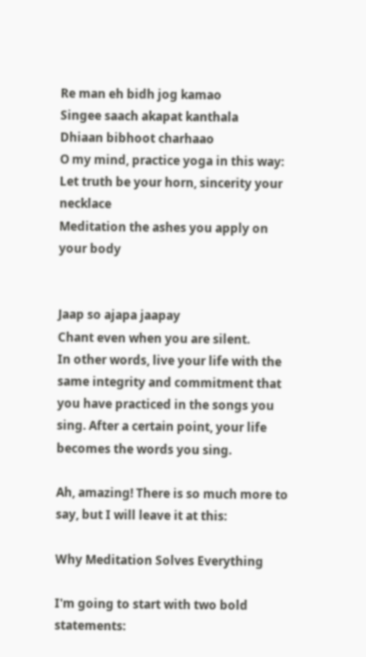Re man eh bidh jog kamao
Singee saach akapat kanthala
Dhiaan bibhoot charhaao
O my mind, practice yoga in this way:
Let truth be your horn, sincerity your necklace
Meditation the ashes you apply on your body


Jaap so ajapa jaapay
Chant even when you are silent.
In other words, live your life with the same integrity and commitment that you have practiced in the songs you sing. After a certain point, your life becomes the words you sing.

Ah, amazing! There is so much more to say, but I will leave it at this:

Why Meditation Solves Everything

I'm going to start with two bold statements: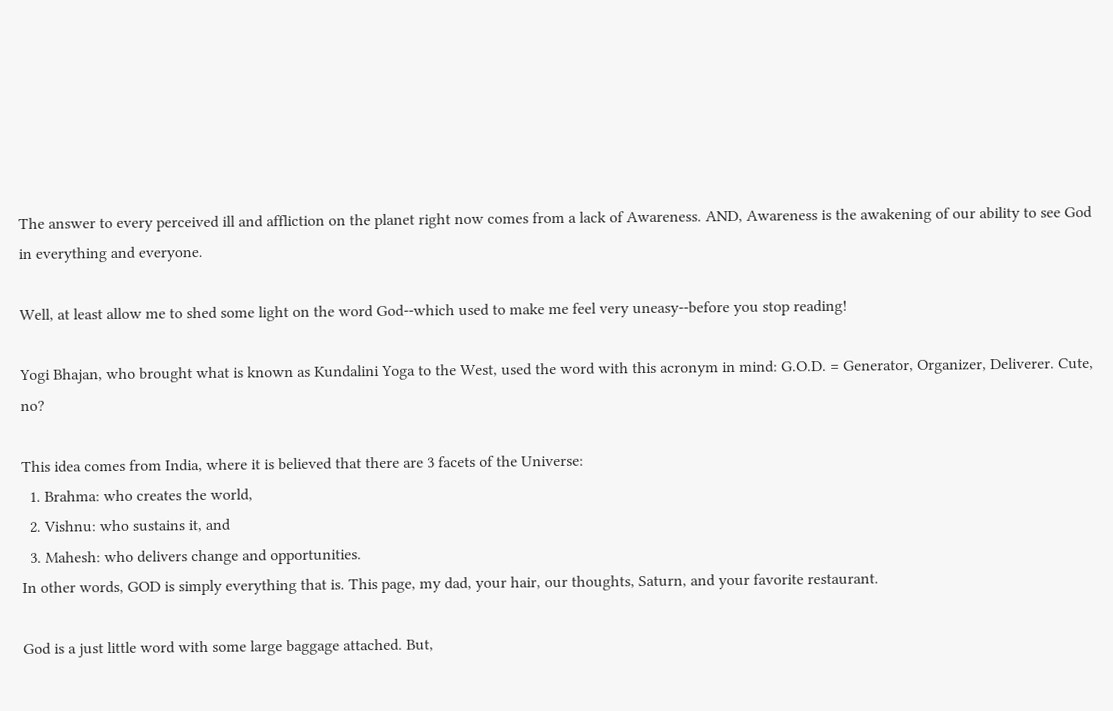The answer to every perceived ill and affliction on the planet right now comes from a lack of Awareness. AND, Awareness is the awakening of our ability to see God in everything and everyone.

Well, at least allow me to shed some light on the word God--which used to make me feel very uneasy--before you stop reading!

Yogi Bhajan, who brought what is known as Kundalini Yoga to the West, used the word with this acronym in mind: G.O.D. = Generator, Organizer, Deliverer. Cute, no?

This idea comes from India, where it is believed that there are 3 facets of the Universe:
  1. Brahma: who creates the world,
  2. Vishnu: who sustains it, and
  3. Mahesh: who delivers change and opportunities.
In other words, GOD is simply everything that is. This page, my dad, your hair, our thoughts, Saturn, and your favorite restaurant.

God is a just little word with some large baggage attached. But,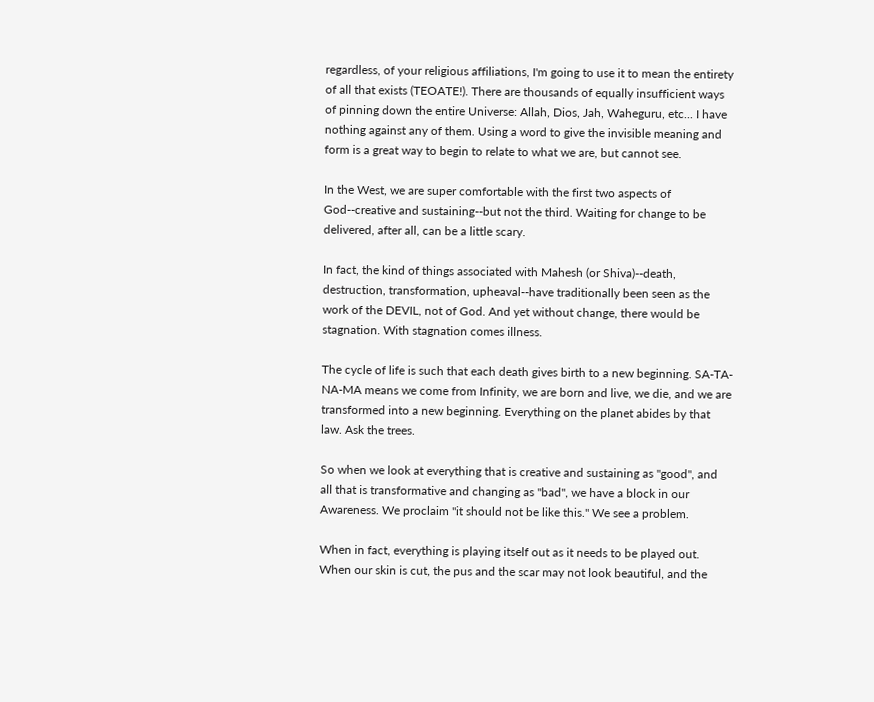regardless, of your religious affiliations, I'm going to use it to mean the entirety of all that exists (TEOATE!). There are thousands of equally insufficient ways of pinning down the entire Universe: Allah, Dios, Jah, Waheguru, etc... I have nothing against any of them. Using a word to give the invisible meaning and form is a great way to begin to relate to what we are, but cannot see.

In the West, we are super comfortable with the first two aspects of God--creative and sustaining--but not the third. Waiting for change to be delivered, after all, can be a little scary.

In fact, the kind of things associated with Mahesh (or Shiva)--death, destruction, transformation, upheaval--have traditionally been seen as the work of the DEVIL, not of God. And yet without change, there would be stagnation. With stagnation comes illness.

The cycle of life is such that each death gives birth to a new beginning. SA-TA-NA-MA means we come from Infinity, we are born and live, we die, and we are transformed into a new beginning. Everything on the planet abides by that law. Ask the trees.

So when we look at everything that is creative and sustaining as "good", and all that is transformative and changing as "bad", we have a block in our Awareness. We proclaim "it should not be like this." We see a problem.

When in fact, everything is playing itself out as it needs to be played out. When our skin is cut, the pus and the scar may not look beautiful, and the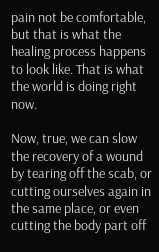pain not be comfortable, but that is what the healing process happens to look like. That is what the world is doing right now.

Now, true, we can slow the recovery of a wound by tearing off the scab, or cutting ourselves again in the same place, or even cutting the body part off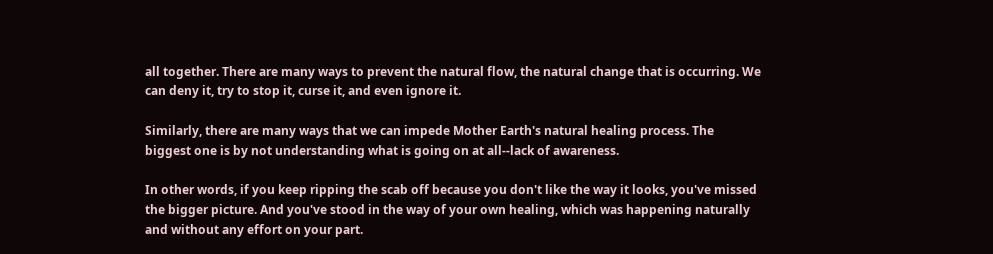all together. There are many ways to prevent the natural flow, the natural change that is occurring. We can deny it, try to stop it, curse it, and even ignore it.

Similarly, there are many ways that we can impede Mother Earth's natural healing process. The biggest one is by not understanding what is going on at all--lack of awareness.

In other words, if you keep ripping the scab off because you don't like the way it looks, you've missed the bigger picture. And you've stood in the way of your own healing, which was happening naturally and without any effort on your part.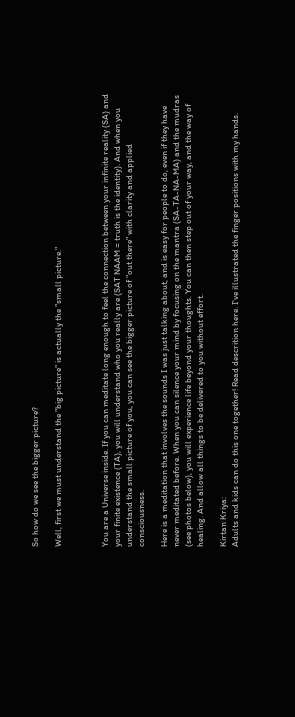So how do we see the bigger picture?

Well, first we must understand the "big picture" is actually the "small picture."



You are a Universe inside. If you can meditate long enough to feel the connection between your infinite reality (SA) and your finite existence (TA), you will understand who you really are (SAT NAAM = truth is the identity). And when you understand the small picture of you, you can see the bigger picture of "out there" with clarity and applied consciousness.

Here is a meditation that involves the sounds I was just talking about, and is easy for people to do, even if they have never meditated before. When you can silence your mind by focusing on the mantra (SA-TA-NA-MA) and the mudras (see photos below), you will experience life beyond your thoughts. You can then step out of your way, and the way of healing. And allow all things to be delivered to you without effort.

Kirtan Kriya:
Adults and kids can do this one together! Read descrition here. I've illustrated the finger positions with my hands.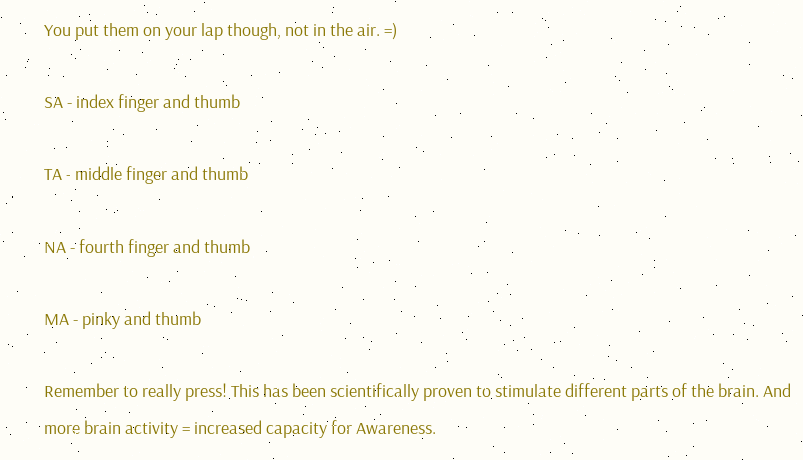You put them on your lap though, not in the air. =)

SA - index finger and thumb

TA - middle finger and thumb

NA - fourth finger and thumb

MA - pinky and thumb

Remember to really press! This has been scientifically proven to stimulate different parts of the brain. And more brain activity = increased capacity for Awareness.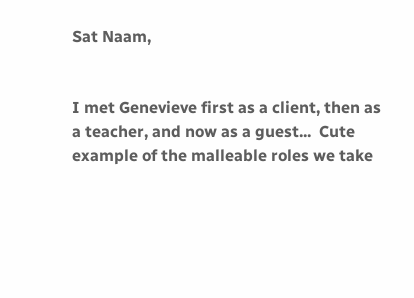Sat Naam,


I met Genevieve first as a client, then as a teacher, and now as a guest...  Cute example of the malleable roles we take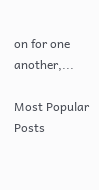on for one another,...

Most Popular Posts